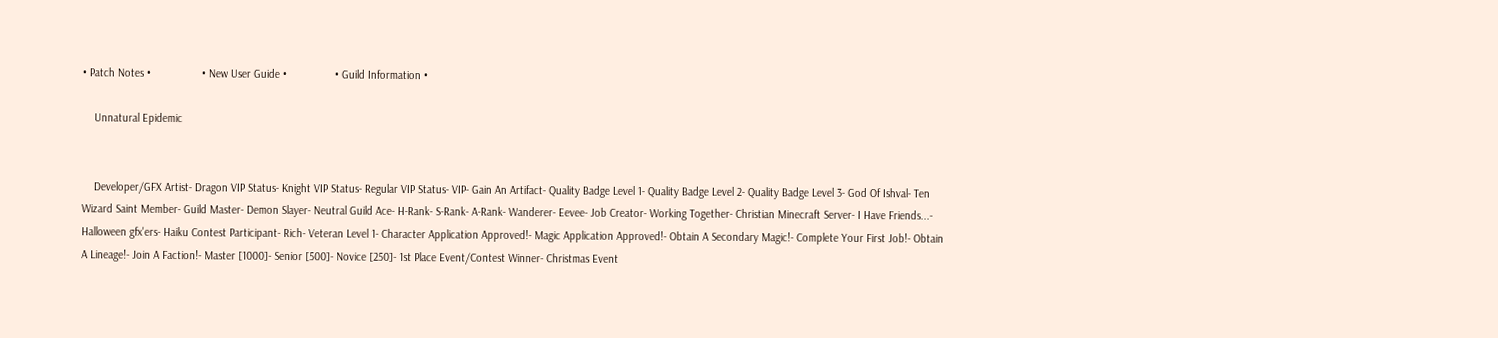• Patch Notes •                 • New User Guide •                • Guild Information •

    Unnatural Epidemic


    Developer/GFX Artist- Dragon VIP Status- Knight VIP Status- Regular VIP Status- VIP- Gain An Artifact- Quality Badge Level 1- Quality Badge Level 2- Quality Badge Level 3- God Of Ishval- Ten Wizard Saint Member- Guild Master- Demon Slayer- Neutral Guild Ace- H-Rank- S-Rank- A-Rank- Wanderer- Eevee- Job Creator- Working Together- Christian Minecraft Server- I Have Friends...- Halloween gfx'ers- Haiku Contest Participant- Rich- Veteran Level 1- Character Application Approved!- Magic Application Approved!- Obtain A Secondary Magic!- Complete Your First Job!- Obtain A Lineage!- Join A Faction!- Master [1000]- Senior [500]- Novice [250]- 1st Place Event/Contest Winner- Christmas Event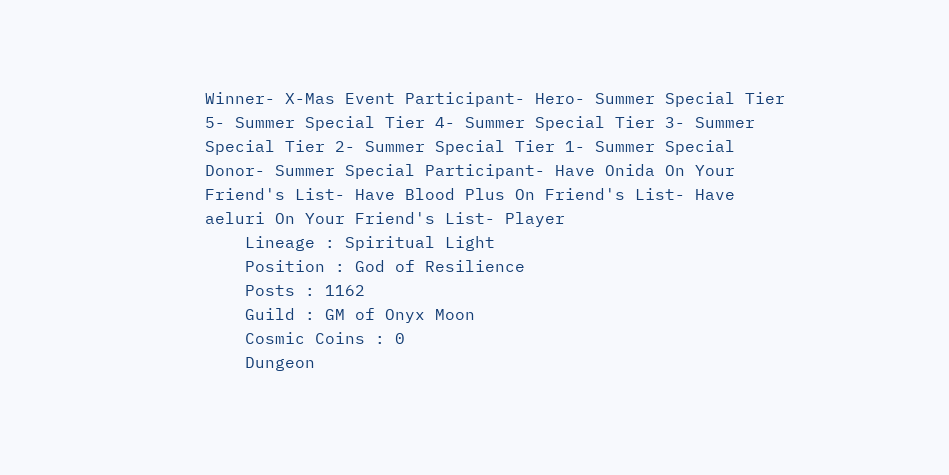Winner- X-Mas Event Participant- Hero- Summer Special Tier 5- Summer Special Tier 4- Summer Special Tier 3- Summer Special Tier 2- Summer Special Tier 1- Summer Special Donor- Summer Special Participant- Have Onida On Your Friend's List- Have Blood Plus On Friend's List- Have aeluri On Your Friend's List- Player
    Lineage : Spiritual Light
    Position : God of Resilience
    Posts : 1162
    Guild : GM of Onyx Moon
    Cosmic Coins : 0
    Dungeon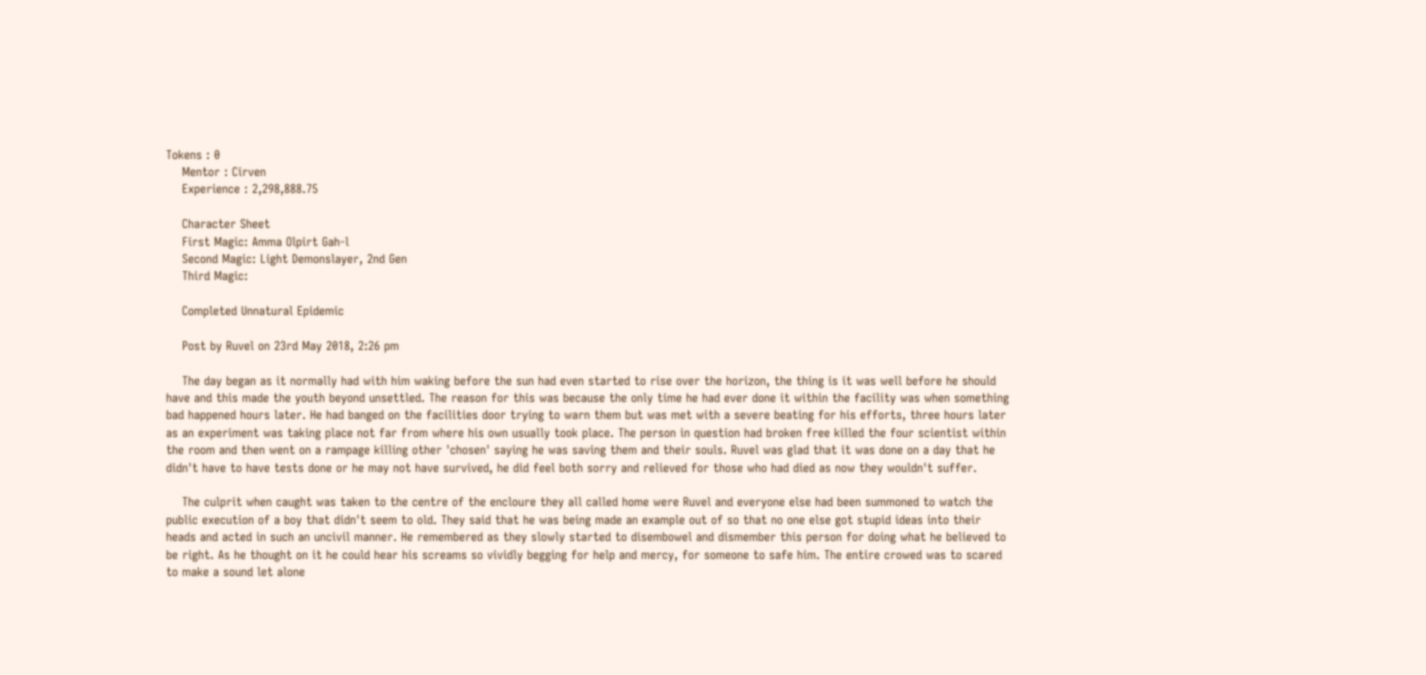Tokens : 0
    Mentor : Cirven
    Experience : 2,298,888.75

    Character Sheet
    First Magic: Amma Olpirt Gah-l
    Second Magic: Light Demonslayer, 2nd Gen
    Third Magic:

    Completed Unnatural Epidemic

    Post by Ruvel on 23rd May 2018, 2:26 pm

    The day began as it normally had with him waking before the sun had even started to rise over the horizon, the thing is it was well before he should have and this made the youth beyond unsettled. The reason for this was because the only time he had ever done it within the facility was when something bad happened hours later. He had banged on the facilities door trying to warn them but was met with a severe beating for his efforts, three hours later as an experiment was taking place not far from where his own usually took place. The person in question had broken free killed the four scientist within the room and then went on a rampage killing other 'chosen' saying he was saving them and their souls. Ruvel was glad that it was done on a day that he didn't have to have tests done or he may not have survived, he did feel both sorry and relieved for those who had died as now they wouldn't suffer.

    The culprit when caught was taken to the centre of the encloure they all called home were Ruvel and everyone else had been summoned to watch the public execution of a boy that didn't seem to old. They said that he was being made an example out of so that no one else got stupid ideas into their heads and acted in such an uncivil manner. He remembered as they slowly started to disembowel and dismember this person for doing what he believed to be right. As he thought on it he could hear his screams so vividly begging for help and mercy, for someone to safe him. The entire crowed was to scared to make a sound let alone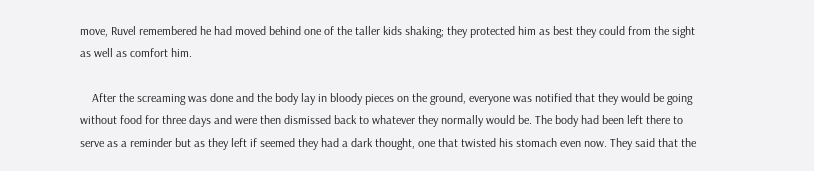move, Ruvel remembered he had moved behind one of the taller kids shaking; they protected him as best they could from the sight as well as comfort him.

    After the screaming was done and the body lay in bloody pieces on the ground, everyone was notified that they would be going without food for three days and were then dismissed back to whatever they normally would be. The body had been left there to serve as a reminder but as they left if seemed they had a dark thought, one that twisted his stomach even now. They said that the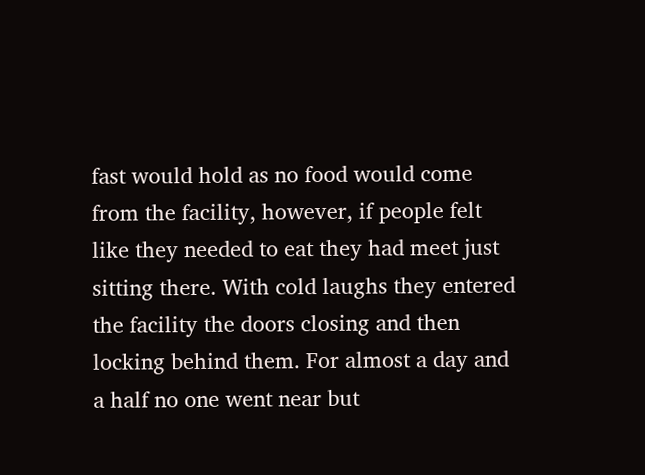fast would hold as no food would come from the facility, however, if people felt like they needed to eat they had meet just sitting there. With cold laughs they entered the facility the doors closing and then locking behind them. For almost a day and a half no one went near but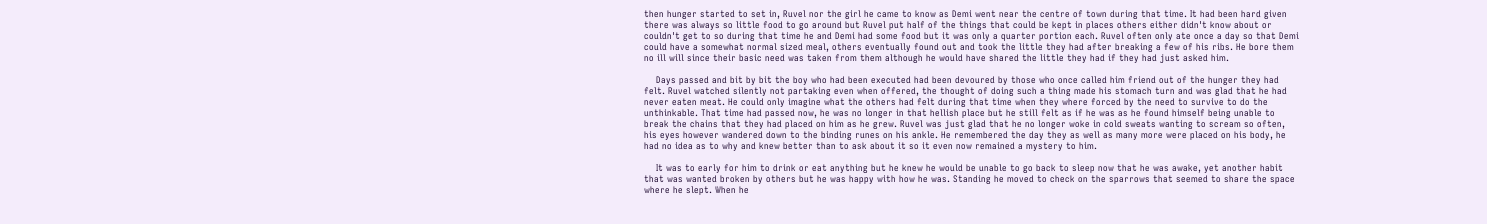then hunger started to set in, Ruvel nor the girl he came to know as Demi went near the centre of town during that time. It had been hard given there was always so little food to go around but Ruvel put half of the things that could be kept in places others either didn't know about or couldn't get to so during that time he and Demi had some food but it was only a quarter portion each. Ruvel often only ate once a day so that Demi could have a somewhat normal sized meal, others eventually found out and took the little they had after breaking a few of his ribs. He bore them no ill will since their basic need was taken from them although he would have shared the little they had if they had just asked him.

    Days passed and bit by bit the boy who had been executed had been devoured by those who once called him friend out of the hunger they had felt. Ruvel watched silently not partaking even when offered, the thought of doing such a thing made his stomach turn and was glad that he had never eaten meat. He could only imagine what the others had felt during that time when they where forced by the need to survive to do the unthinkable. That time had passed now, he was no longer in that hellish place but he still felt as if he was as he found himself being unable to break the chains that they had placed on him as he grew. Ruvel was just glad that he no longer woke in cold sweats wanting to scream so often, his eyes however wandered down to the binding runes on his ankle. He remembered the day they as well as many more were placed on his body, he had no idea as to why and knew better than to ask about it so it even now remained a mystery to him.

    It was to early for him to drink or eat anything but he knew he would be unable to go back to sleep now that he was awake, yet another habit that was wanted broken by others but he was happy with how he was. Standing he moved to check on the sparrows that seemed to share the space where he slept. When he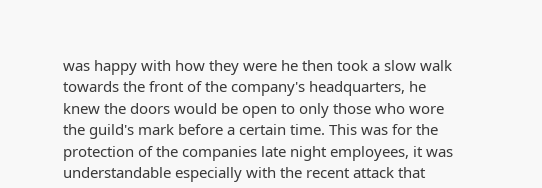was happy with how they were he then took a slow walk towards the front of the company's headquarters, he knew the doors would be open to only those who wore the guild's mark before a certain time. This was for the protection of the companies late night employees, it was understandable especially with the recent attack that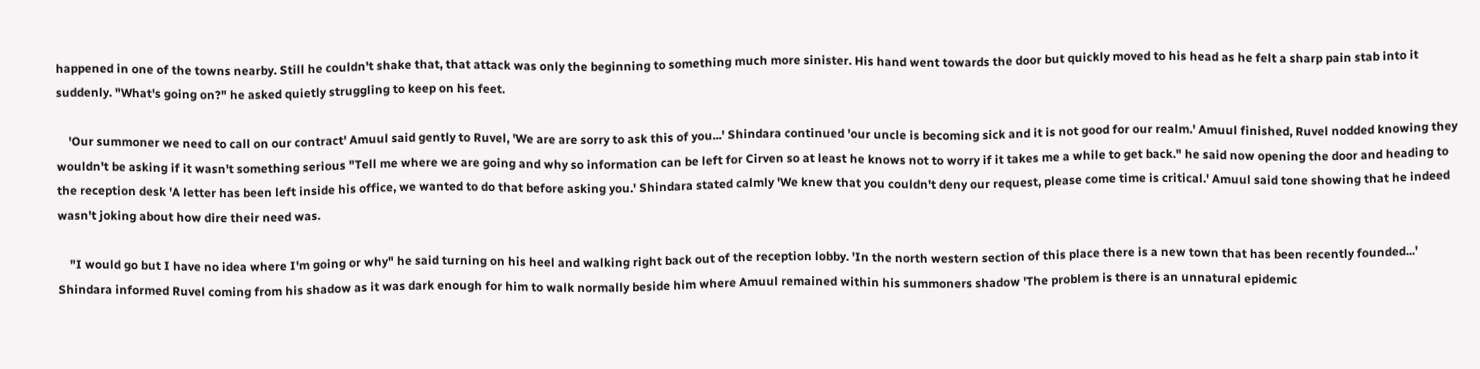happened in one of the towns nearby. Still he couldn't shake that, that attack was only the beginning to something much more sinister. His hand went towards the door but quickly moved to his head as he felt a sharp pain stab into it suddenly. "What's going on?" he asked quietly struggling to keep on his feet.

    'Our summoner we need to call on our contract' Amuul said gently to Ruvel, 'We are are sorry to ask this of you...' Shindara continued 'our uncle is becoming sick and it is not good for our realm.' Amuul finished, Ruvel nodded knowing they wouldn't be asking if it wasn't something serious "Tell me where we are going and why so information can be left for Cirven so at least he knows not to worry if it takes me a while to get back." he said now opening the door and heading to the reception desk 'A letter has been left inside his office, we wanted to do that before asking you.' Shindara stated calmly 'We knew that you couldn't deny our request, please come time is critical.' Amuul said tone showing that he indeed wasn't joking about how dire their need was.

    "I would go but I have no idea where I'm going or why" he said turning on his heel and walking right back out of the reception lobby. 'In the north western section of this place there is a new town that has been recently founded...' Shindara informed Ruvel coming from his shadow as it was dark enough for him to walk normally beside him where Amuul remained within his summoners shadow 'The problem is there is an unnatural epidemic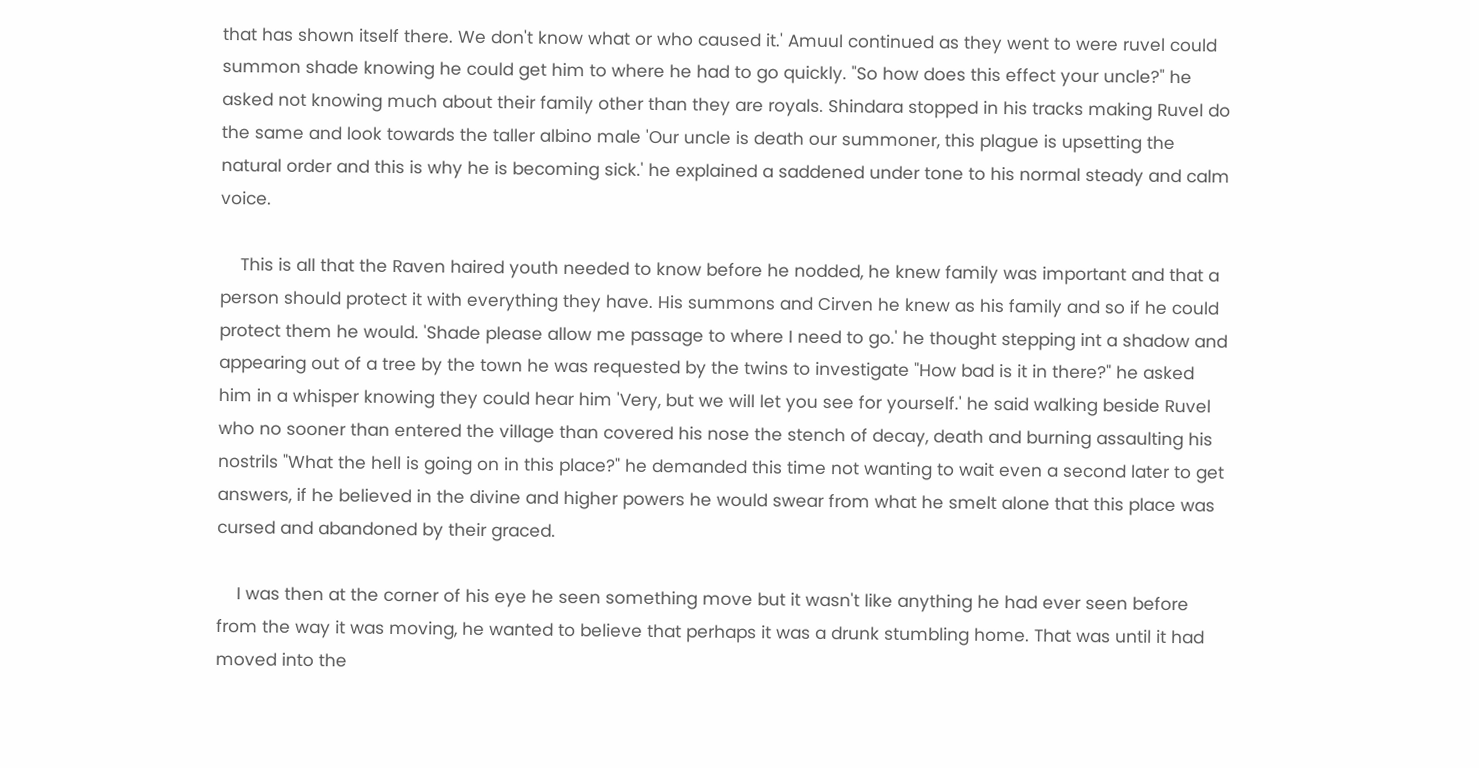that has shown itself there. We don't know what or who caused it.' Amuul continued as they went to were ruvel could summon shade knowing he could get him to where he had to go quickly. "So how does this effect your uncle?" he asked not knowing much about their family other than they are royals. Shindara stopped in his tracks making Ruvel do the same and look towards the taller albino male 'Our uncle is death our summoner, this plague is upsetting the natural order and this is why he is becoming sick.' he explained a saddened under tone to his normal steady and calm voice.

    This is all that the Raven haired youth needed to know before he nodded, he knew family was important and that a person should protect it with everything they have. His summons and Cirven he knew as his family and so if he could protect them he would. 'Shade please allow me passage to where I need to go.' he thought stepping int a shadow and appearing out of a tree by the town he was requested by the twins to investigate "How bad is it in there?" he asked him in a whisper knowing they could hear him 'Very, but we will let you see for yourself.' he said walking beside Ruvel who no sooner than entered the village than covered his nose the stench of decay, death and burning assaulting his nostrils "What the hell is going on in this place?" he demanded this time not wanting to wait even a second later to get answers, if he believed in the divine and higher powers he would swear from what he smelt alone that this place was cursed and abandoned by their graced.

    I was then at the corner of his eye he seen something move but it wasn't like anything he had ever seen before from the way it was moving, he wanted to believe that perhaps it was a drunk stumbling home. That was until it had moved into the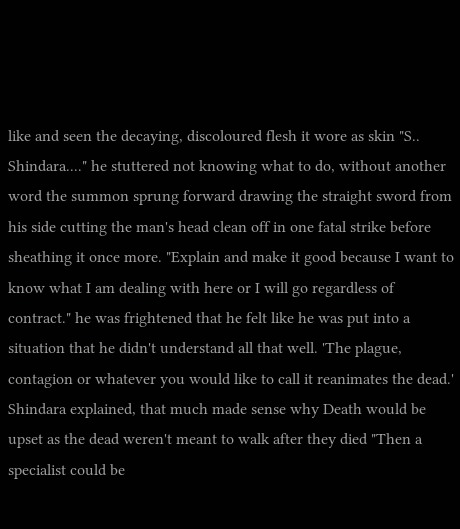like and seen the decaying, discoloured flesh it wore as skin "S.. Shindara...." he stuttered not knowing what to do, without another word the summon sprung forward drawing the straight sword from his side cutting the man's head clean off in one fatal strike before sheathing it once more. "Explain and make it good because I want to know what I am dealing with here or I will go regardless of contract." he was frightened that he felt like he was put into a situation that he didn't understand all that well. 'The plague, contagion or whatever you would like to call it reanimates the dead.' Shindara explained, that much made sense why Death would be upset as the dead weren't meant to walk after they died "Then a specialist could be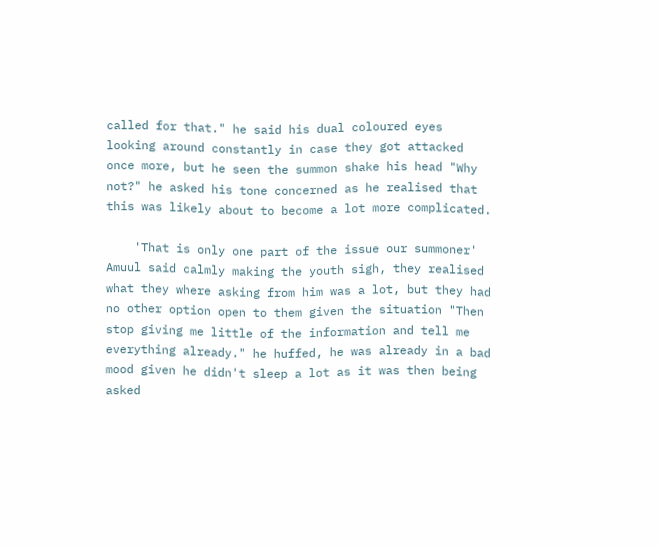called for that." he said his dual coloured eyes looking around constantly in case they got attacked once more, but he seen the summon shake his head "Why not?" he asked his tone concerned as he realised that this was likely about to become a lot more complicated.

    'That is only one part of the issue our summoner' Amuul said calmly making the youth sigh, they realised what they where asking from him was a lot, but they had no other option open to them given the situation "Then stop giving me little of the information and tell me everything already." he huffed, he was already in a bad mood given he didn't sleep a lot as it was then being asked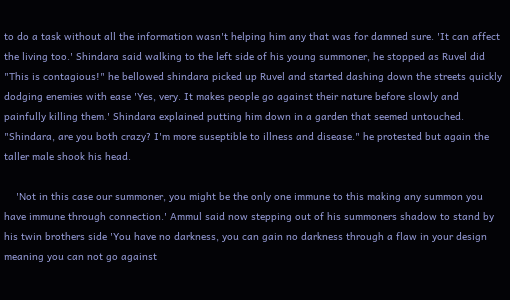to do a task without all the information wasn't helping him any that was for damned sure. 'It can affect the living too.' Shindara said walking to the left side of his young summoner, he stopped as Ruvel did "This is contagious!" he bellowed shindara picked up Ruvel and started dashing down the streets quickly dodging enemies with ease 'Yes, very. It makes people go against their nature before slowly and painfully killing them.' Shindara explained putting him down in a garden that seemed untouched. "Shindara, are you both crazy? I'm more suseptible to illness and disease." he protested but again the taller male shook his head.

    'Not in this case our summoner, you might be the only one immune to this making any summon you have immune through connection.' Ammul said now stepping out of his summoners shadow to stand by his twin brothers side 'You have no darkness, you can gain no darkness through a flaw in your design meaning you can not go against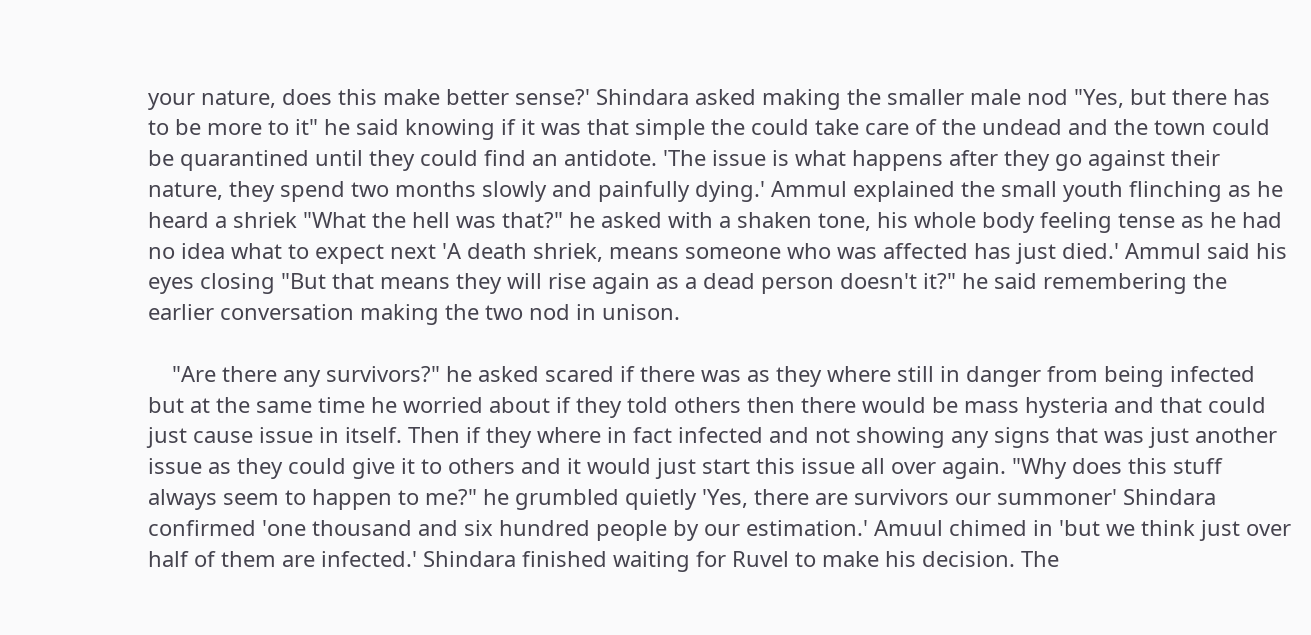your nature, does this make better sense?' Shindara asked making the smaller male nod "Yes, but there has to be more to it" he said knowing if it was that simple the could take care of the undead and the town could be quarantined until they could find an antidote. 'The issue is what happens after they go against their nature, they spend two months slowly and painfully dying.' Ammul explained the small youth flinching as he heard a shriek "What the hell was that?" he asked with a shaken tone, his whole body feeling tense as he had no idea what to expect next 'A death shriek, means someone who was affected has just died.' Ammul said his eyes closing "But that means they will rise again as a dead person doesn't it?" he said remembering the earlier conversation making the two nod in unison.

    "Are there any survivors?" he asked scared if there was as they where still in danger from being infected but at the same time he worried about if they told others then there would be mass hysteria and that could just cause issue in itself. Then if they where in fact infected and not showing any signs that was just another issue as they could give it to others and it would just start this issue all over again. "Why does this stuff always seem to happen to me?" he grumbled quietly 'Yes, there are survivors our summoner' Shindara confirmed 'one thousand and six hundred people by our estimation.' Amuul chimed in 'but we think just over half of them are infected.' Shindara finished waiting for Ruvel to make his decision. The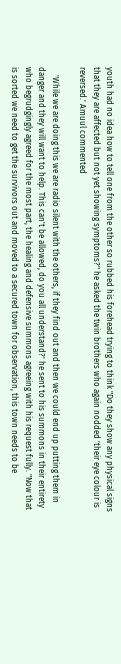youth had no idea how to tell one from the other so rubbed his forehead trying to think "Do they show any physical signs that they are affected but not yet showing symptoms?" he asked the twin brothers who again nodded 'their eye colour is reversed.' Amuul commented

    'While we are doing this we are radio silent with the others, if they find out and then we could end up putting them in danger and they will want to help. This can't be allowed, do you all understand?' he sent to his summons in their entirety who begrudgingly agreed for the most part, the healing and defensive summons agreeing with his request fully. "Now that is sorted we need to get the survivors out and moved to a secured town for observation, this town needs to be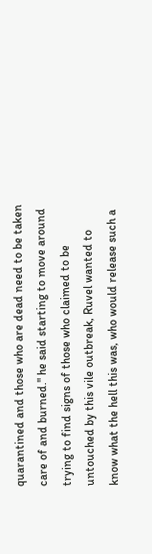quarantined and those who are dead need to be taken care of and burned." he said starting to move around trying to find signs of those who claimed to be untouched by this vile outbreak, Ruvel wanted to know what the hell this was, who would release such a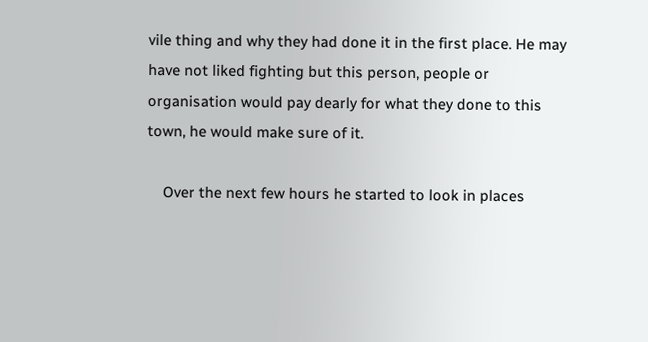vile thing and why they had done it in the first place. He may have not liked fighting but this person, people or organisation would pay dearly for what they done to this town, he would make sure of it.

    Over the next few hours he started to look in places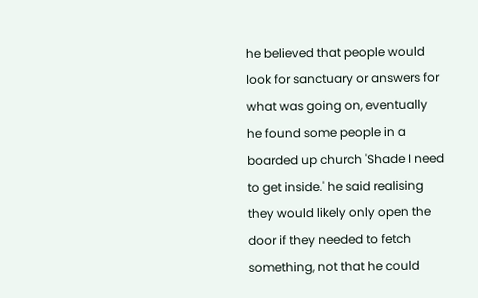he believed that people would look for sanctuary or answers for what was going on, eventually he found some people in a boarded up church 'Shade I need to get inside.' he said realising they would likely only open the door if they needed to fetch something, not that he could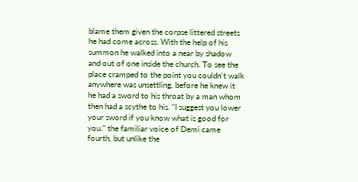blame them given the corpse littered streets he had come across. With the help of his summon he walked into a near by shadow and out of one inside the church. To see the place cramped to the point you couldn't walk anywhere was unsettling, before he knew it he had a sword to his throat by a man whom then had a scythe to his. "I suggest you lower your sword if you know what is good for you." the familiar voice of Demi came fourth, but unlike the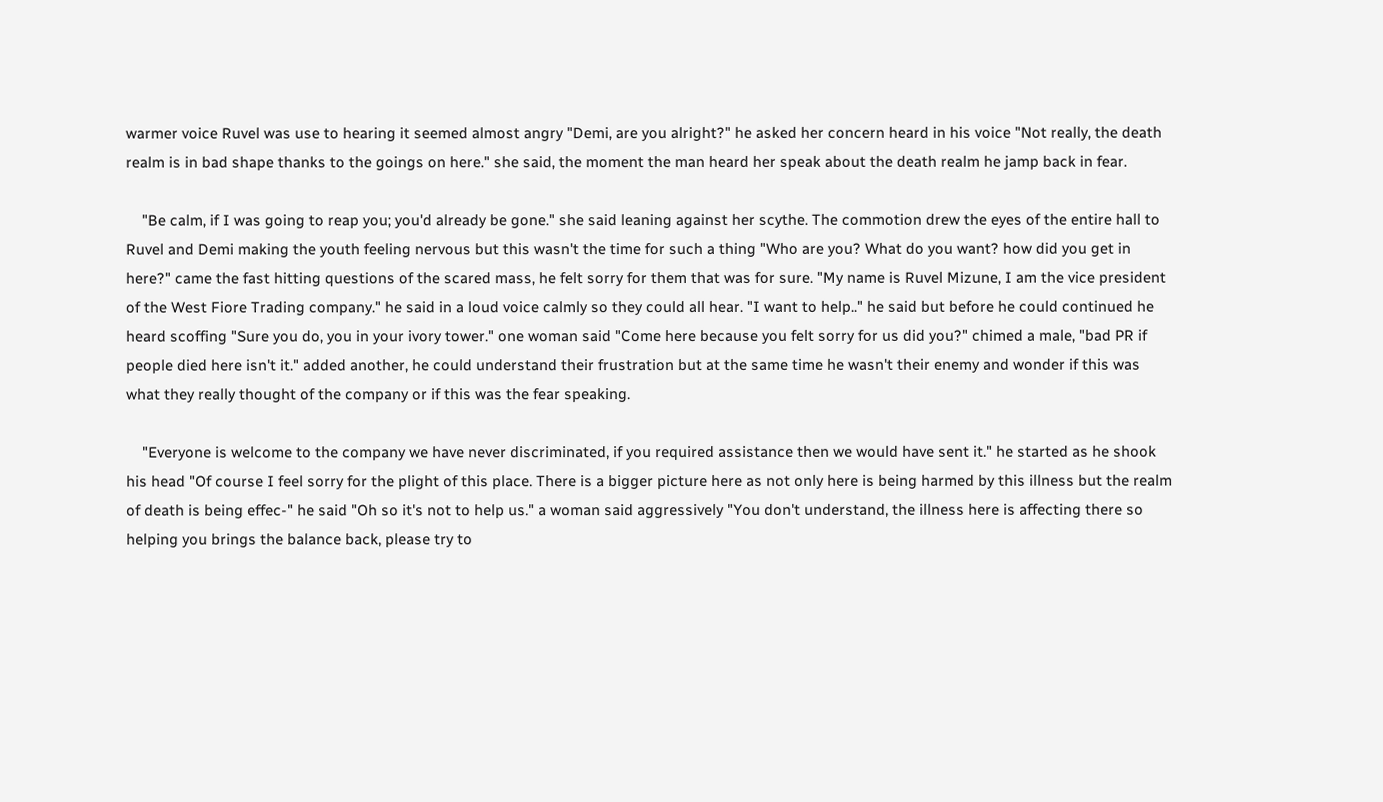warmer voice Ruvel was use to hearing it seemed almost angry "Demi, are you alright?" he asked her concern heard in his voice "Not really, the death realm is in bad shape thanks to the goings on here." she said, the moment the man heard her speak about the death realm he jamp back in fear.

    "Be calm, if I was going to reap you; you'd already be gone." she said leaning against her scythe. The commotion drew the eyes of the entire hall to Ruvel and Demi making the youth feeling nervous but this wasn't the time for such a thing "Who are you? What do you want? how did you get in here?" came the fast hitting questions of the scared mass, he felt sorry for them that was for sure. "My name is Ruvel Mizune, I am the vice president of the West Fiore Trading company." he said in a loud voice calmly so they could all hear. "I want to help.." he said but before he could continued he heard scoffing "Sure you do, you in your ivory tower." one woman said "Come here because you felt sorry for us did you?" chimed a male, "bad PR if people died here isn't it." added another, he could understand their frustration but at the same time he wasn't their enemy and wonder if this was what they really thought of the company or if this was the fear speaking.

    "Everyone is welcome to the company we have never discriminated, if you required assistance then we would have sent it." he started as he shook his head "Of course I feel sorry for the plight of this place. There is a bigger picture here as not only here is being harmed by this illness but the realm of death is being effec-" he said "Oh so it's not to help us." a woman said aggressively "You don't understand, the illness here is affecting there so helping you brings the balance back, please try to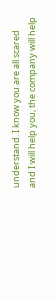understand. I know you are all scared and I will help you, the company will help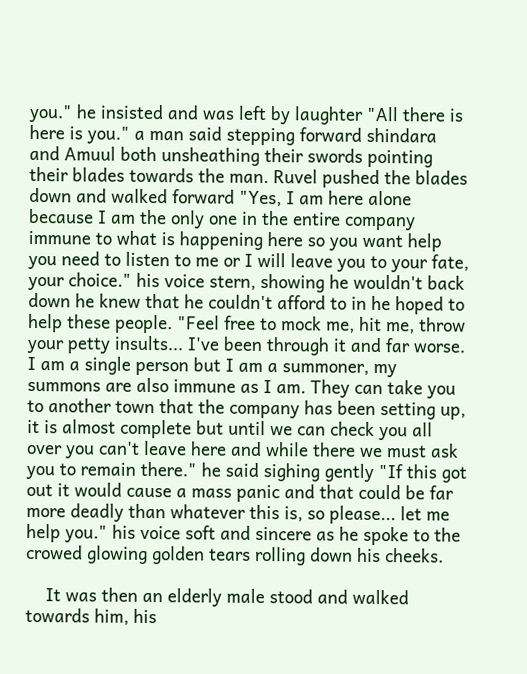you." he insisted and was left by laughter "All there is here is you." a man said stepping forward shindara and Amuul both unsheathing their swords pointing their blades towards the man. Ruvel pushed the blades down and walked forward "Yes, I am here alone because I am the only one in the entire company immune to what is happening here so you want help you need to listen to me or I will leave you to your fate, your choice." his voice stern, showing he wouldn't back down he knew that he couldn't afford to in he hoped to help these people. "Feel free to mock me, hit me, throw your petty insults... I've been through it and far worse. I am a single person but I am a summoner, my summons are also immune as I am. They can take you to another town that the company has been setting up, it is almost complete but until we can check you all over you can't leave here and while there we must ask you to remain there." he said sighing gently "If this got out it would cause a mass panic and that could be far more deadly than whatever this is, so please... let me help you." his voice soft and sincere as he spoke to the crowed glowing golden tears rolling down his cheeks.

    It was then an elderly male stood and walked towards him, his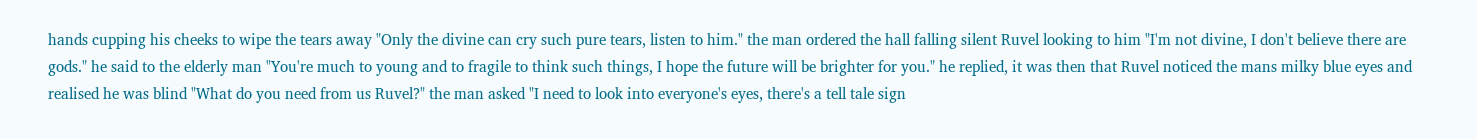hands cupping his cheeks to wipe the tears away "Only the divine can cry such pure tears, listen to him." the man ordered the hall falling silent Ruvel looking to him "I'm not divine, I don't believe there are gods." he said to the elderly man "You're much to young and to fragile to think such things, I hope the future will be brighter for you." he replied, it was then that Ruvel noticed the mans milky blue eyes and realised he was blind "What do you need from us Ruvel?" the man asked "I need to look into everyone's eyes, there's a tell tale sign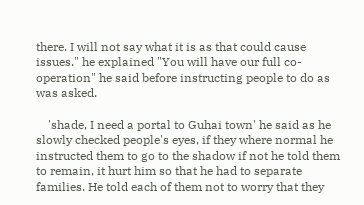there. I will not say what it is as that could cause issues." he explained "You will have our full co-operation" he said before instructing people to do as was asked.

    'shade, I need a portal to Guhai town' he said as he slowly checked people's eyes, if they where normal he instructed them to go to the shadow if not he told them to remain, it hurt him so that he had to separate families. He told each of them not to worry that they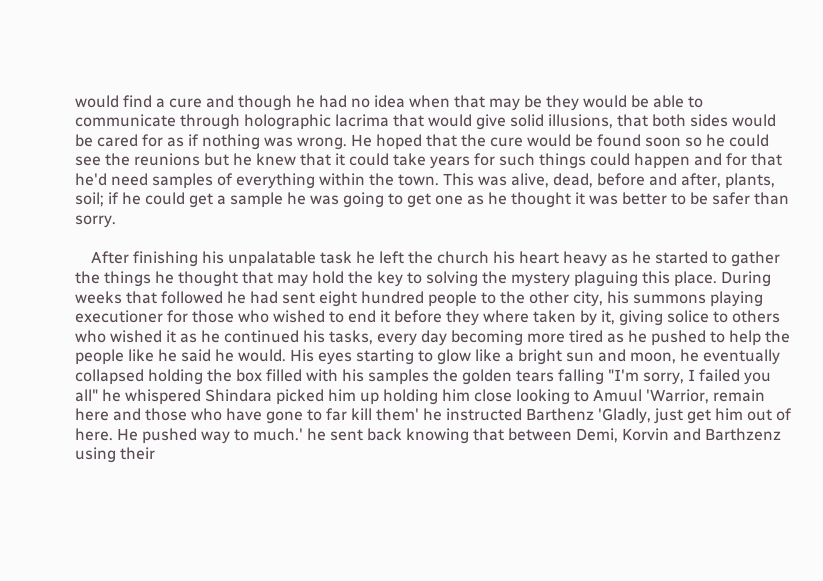would find a cure and though he had no idea when that may be they would be able to communicate through holographic lacrima that would give solid illusions, that both sides would be cared for as if nothing was wrong. He hoped that the cure would be found soon so he could see the reunions but he knew that it could take years for such things could happen and for that he'd need samples of everything within the town. This was alive, dead, before and after, plants, soil; if he could get a sample he was going to get one as he thought it was better to be safer than sorry.

    After finishing his unpalatable task he left the church his heart heavy as he started to gather the things he thought that may hold the key to solving the mystery plaguing this place. During weeks that followed he had sent eight hundred people to the other city, his summons playing executioner for those who wished to end it before they where taken by it, giving solice to others who wished it as he continued his tasks, every day becoming more tired as he pushed to help the people like he said he would. His eyes starting to glow like a bright sun and moon, he eventually collapsed holding the box filled with his samples the golden tears falling "I'm sorry, I failed you all" he whispered Shindara picked him up holding him close looking to Amuul 'Warrior, remain here and those who have gone to far kill them' he instructed Barthenz 'Gladly, just get him out of here. He pushed way to much.' he sent back knowing that between Demi, Korvin and Barthzenz using their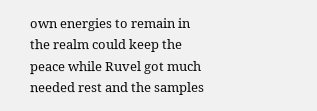own energies to remain in the realm could keep the peace while Ruvel got much needed rest and the samples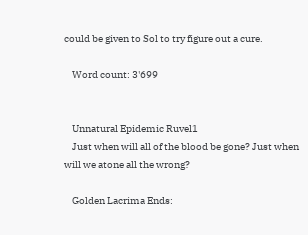could be given to Sol to try figure out a cure.

    Word count: 3'699


    Unnatural Epidemic Ruvel1
    Just when will all of the blood be gone? Just when will we atone all the wrong?

    Golden Lacrima Ends: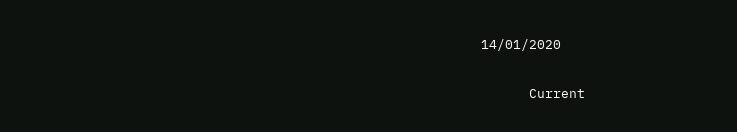14/01/2020

      Current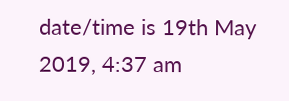date/time is 19th May 2019, 4:37 am